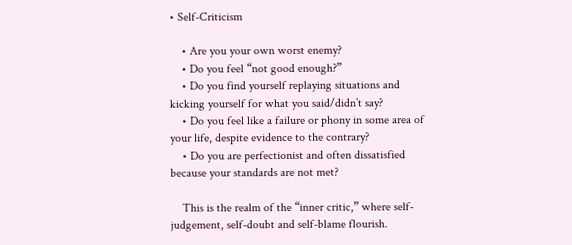• Self-Criticism

    • Are you your own worst enemy?
    • Do you feel “not good enough?”
    • Do you find yourself replaying situations and kicking yourself for what you said/didn’t say?
    • Do you feel like a failure or phony in some area of your life, despite evidence to the contrary?
    • Do you are perfectionist and often dissatisfied because your standards are not met?

    This is the realm of the “inner critic,” where self-judgement, self-doubt and self-blame flourish.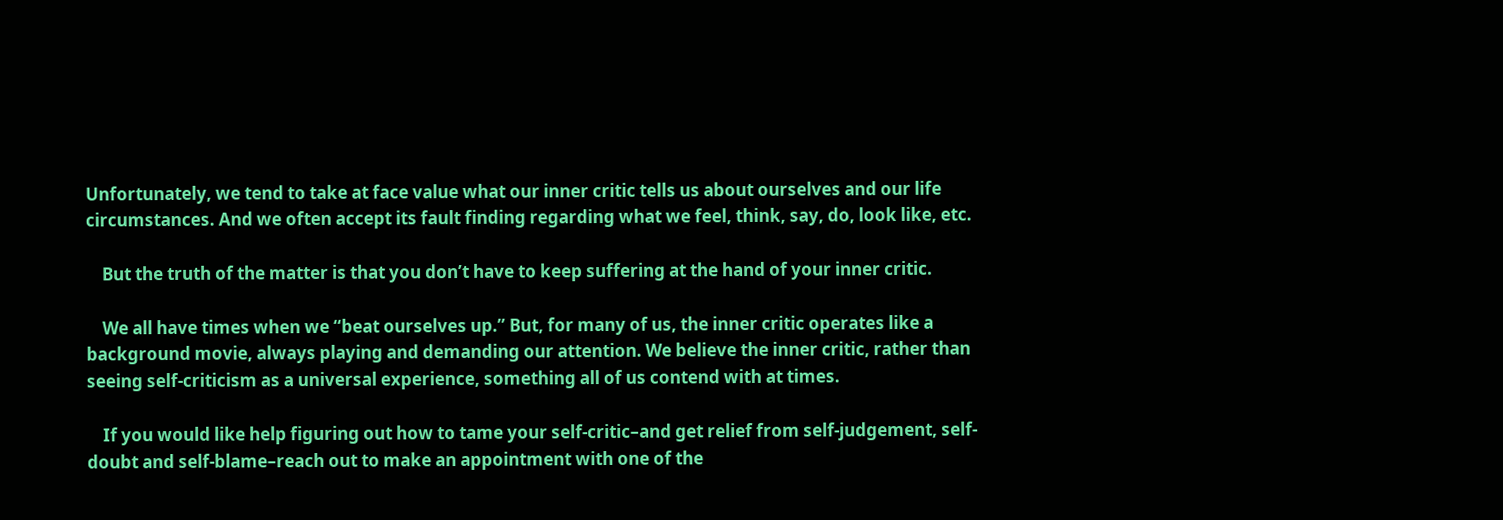Unfortunately, we tend to take at face value what our inner critic tells us about ourselves and our life circumstances. And we often accept its fault finding regarding what we feel, think, say, do, look like, etc.

    But the truth of the matter is that you don’t have to keep suffering at the hand of your inner critic.

    We all have times when we “beat ourselves up.” But, for many of us, the inner critic operates like a background movie, always playing and demanding our attention. We believe the inner critic, rather than seeing self-criticism as a universal experience, something all of us contend with at times.

    If you would like help figuring out how to tame your self-critic–and get relief from self-judgement, self-doubt and self-blame–reach out to make an appointment with one of the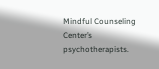Mindful Counseling Center’s psychotherapists.